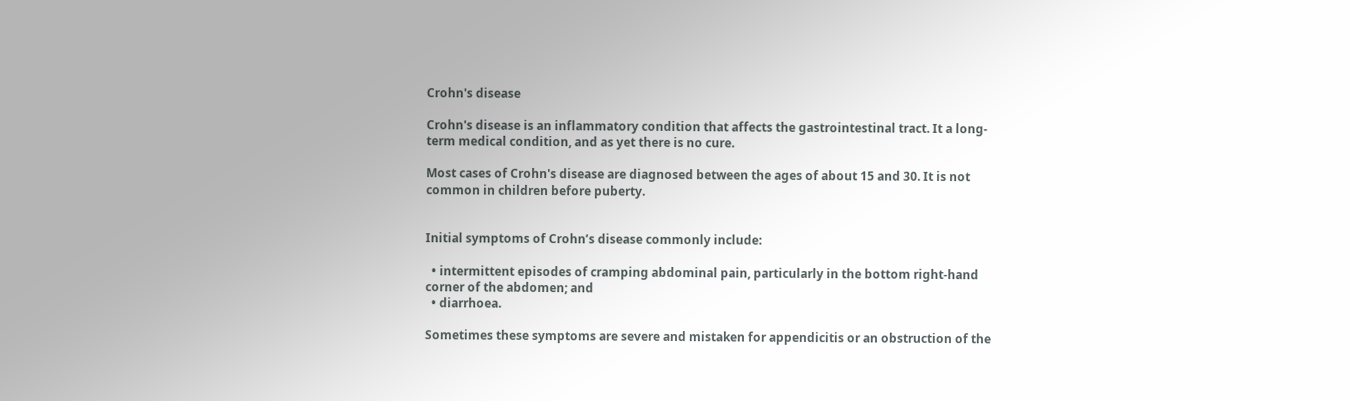Crohn's disease

Crohn's disease is an inflammatory condition that affects the gastrointestinal tract. It a long-term medical condition, and as yet there is no cure.

Most cases of Crohn's disease are diagnosed between the ages of about 15 and 30. It is not common in children before puberty.


Initial symptoms of Crohn’s disease commonly include:

  • intermittent episodes of cramping abdominal pain, particularly in the bottom right-hand corner of the abdomen; and
  • diarrhoea.

Sometimes these symptoms are severe and mistaken for appendicitis or an obstruction of the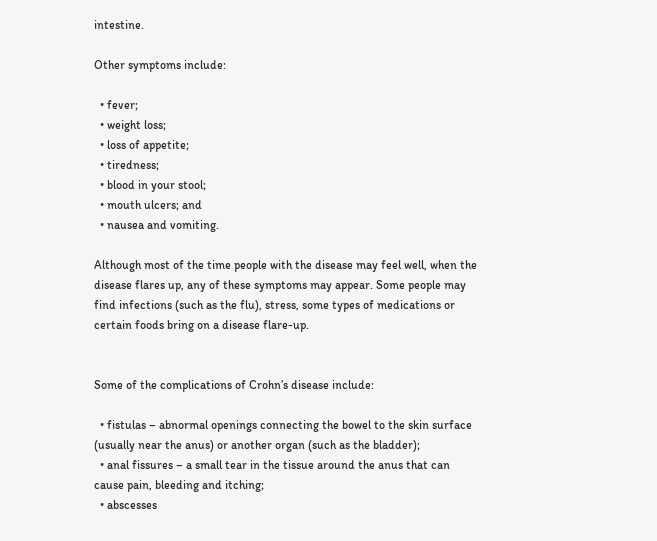intestine.

Other symptoms include:

  • fever;
  • weight loss;
  • loss of appetite;
  • tiredness;
  • blood in your stool;
  • mouth ulcers; and
  • nausea and vomiting.

Although most of the time people with the disease may feel well, when the disease flares up, any of these symptoms may appear. Some people may find infections (such as the flu), stress, some types of medications or certain foods bring on a disease flare-up.


Some of the complications of Crohn’s disease include:

  • fistulas – abnormal openings connecting the bowel to the skin surface (usually near the anus) or another organ (such as the bladder);
  • anal fissures – a small tear in the tissue around the anus that can cause pain, bleeding and itching;
  • abscesses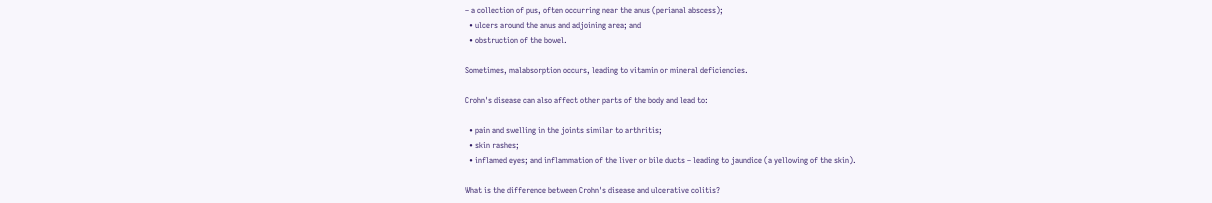– a collection of pus, often occurring near the anus (perianal abscess);
  • ulcers around the anus and adjoining area; and
  • obstruction of the bowel.

Sometimes, malabsorption occurs, leading to vitamin or mineral deficiencies.

Crohn's disease can also affect other parts of the body and lead to:

  • pain and swelling in the joints similar to arthritis;
  • skin rashes;
  • inflamed eyes; and inflammation of the liver or bile ducts – leading to jaundice (a yellowing of the skin).

What is the difference between Crohn's disease and ulcerative colitis?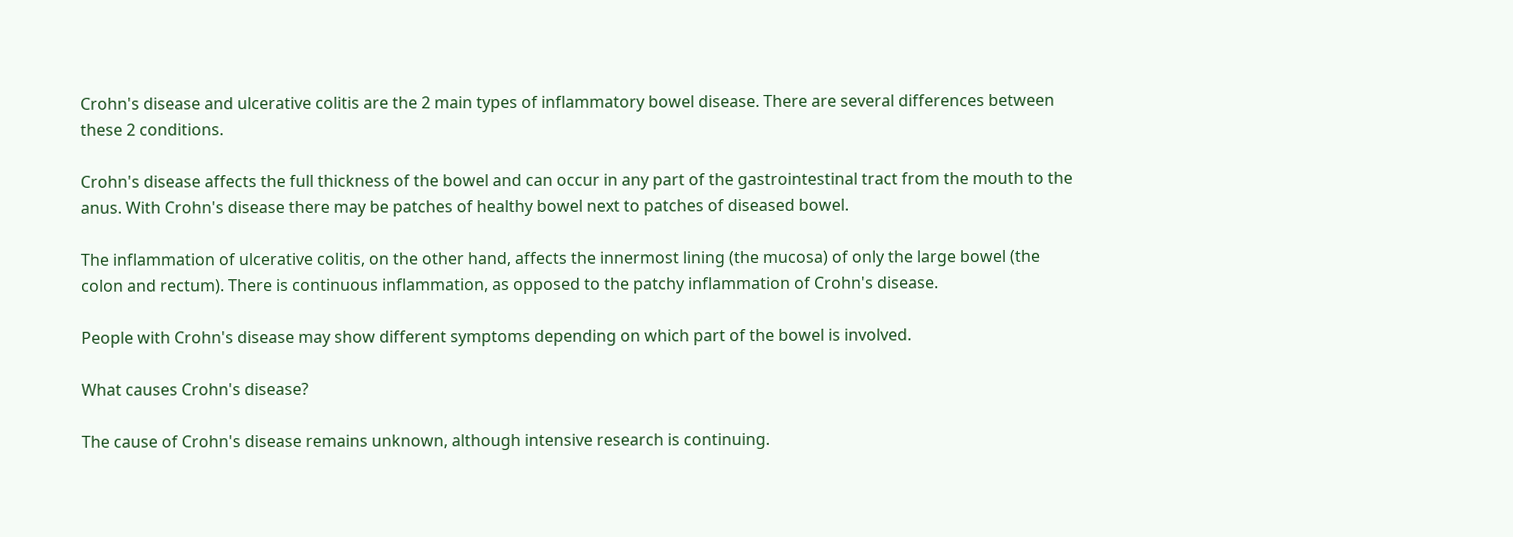Crohn's disease and ulcerative colitis are the 2 main types of inflammatory bowel disease. There are several differences between these 2 conditions.

Crohn's disease affects the full thickness of the bowel and can occur in any part of the gastrointestinal tract from the mouth to the anus. With Crohn's disease there may be patches of healthy bowel next to patches of diseased bowel.

The inflammation of ulcerative colitis, on the other hand, affects the innermost lining (the mucosa) of only the large bowel (the colon and rectum). There is continuous inflammation, as opposed to the patchy inflammation of Crohn's disease.

People with Crohn's disease may show different symptoms depending on which part of the bowel is involved.

What causes Crohn's disease?

The cause of Crohn's disease remains unknown, although intensive research is continuing.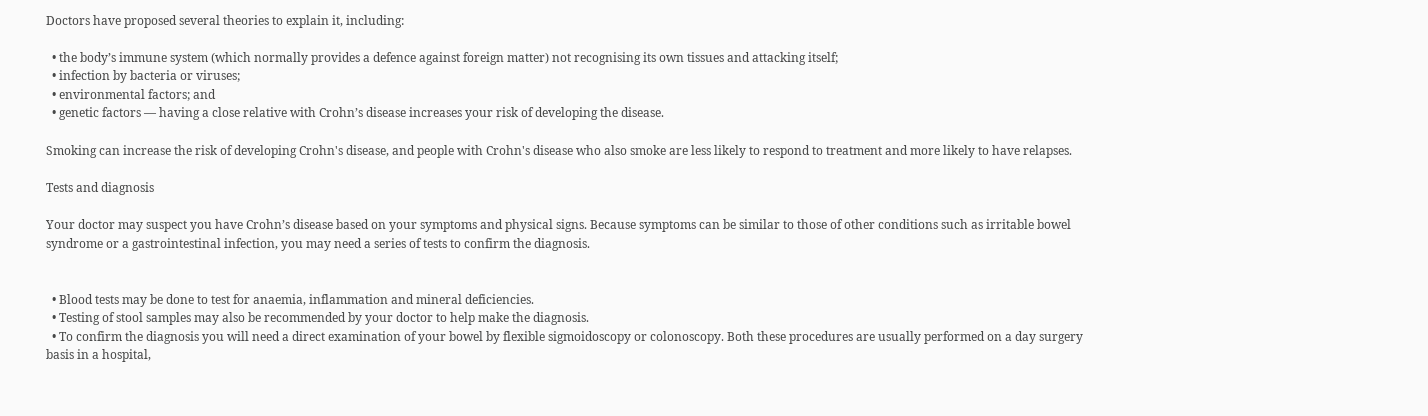Doctors have proposed several theories to explain it, including:

  • the body’s immune system (which normally provides a defence against foreign matter) not recognising its own tissues and attacking itself;
  • infection by bacteria or viruses;
  • environmental factors; and
  • genetic factors — having a close relative with Crohn’s disease increases your risk of developing the disease.

Smoking can increase the risk of developing Crohn's disease, and people with Crohn's disease who also smoke are less likely to respond to treatment and more likely to have relapses.

Tests and diagnosis

Your doctor may suspect you have Crohn’s disease based on your symptoms and physical signs. Because symptoms can be similar to those of other conditions such as irritable bowel syndrome or a gastrointestinal infection, you may need a series of tests to confirm the diagnosis.


  • Blood tests may be done to test for anaemia, inflammation and mineral deficiencies.
  • Testing of stool samples may also be recommended by your doctor to help make the diagnosis.
  • To confirm the diagnosis you will need a direct examination of your bowel by flexible sigmoidoscopy or colonoscopy. Both these procedures are usually performed on a day surgery basis in a hospital,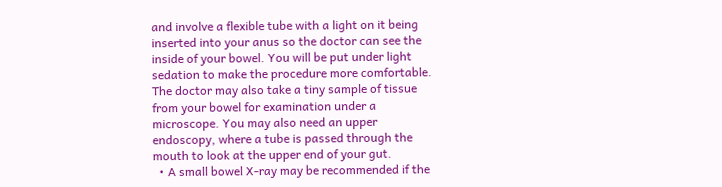and involve a flexible tube with a light on it being inserted into your anus so the doctor can see the inside of your bowel. You will be put under light sedation to make the procedure more comfortable. The doctor may also take a tiny sample of tissue from your bowel for examination under a microscope. You may also need an upper endoscopy, where a tube is passed through the mouth to look at the upper end of your gut.
  • A small bowel X-ray may be recommended if the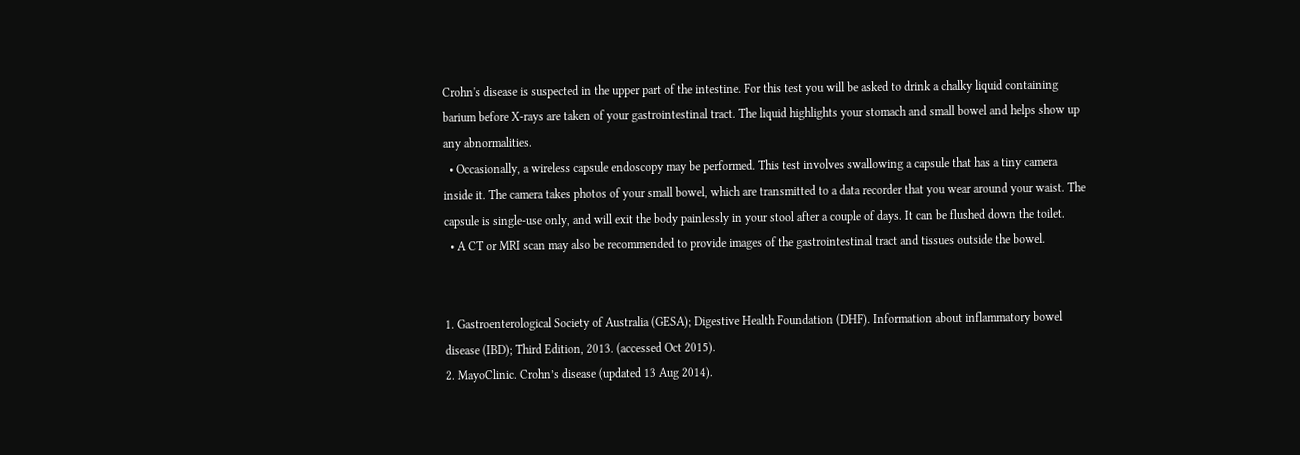Crohn's disease is suspected in the upper part of the intestine. For this test you will be asked to drink a chalky liquid containing barium before X-rays are taken of your gastrointestinal tract. The liquid highlights your stomach and small bowel and helps show up any abnormalities.
  • Occasionally, a wireless capsule endoscopy may be performed. This test involves swallowing a capsule that has a tiny camera inside it. The camera takes photos of your small bowel, which are transmitted to a data recorder that you wear around your waist. The capsule is single-use only, and will exit the body painlessly in your stool after a couple of days. It can be flushed down the toilet.
  • A CT or MRI scan may also be recommended to provide images of the gastrointestinal tract and tissues outside the bowel.


1. Gastroenterological Society of Australia (GESA); Digestive Health Foundation (DHF). Information about inflammatory bowel disease (IBD); Third Edition, 2013. (accessed Oct 2015).
2. MayoClinic. Crohn’s disease (updated 13 Aug 2014).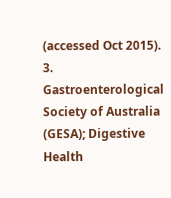(accessed Oct 2015).
3. Gastroenterological Society of Australia (GESA); Digestive Health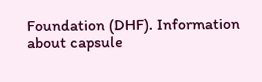Foundation (DHF). Information about capsule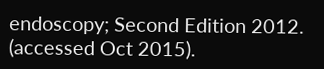endoscopy; Second Edition 2012. (accessed Oct 2015).